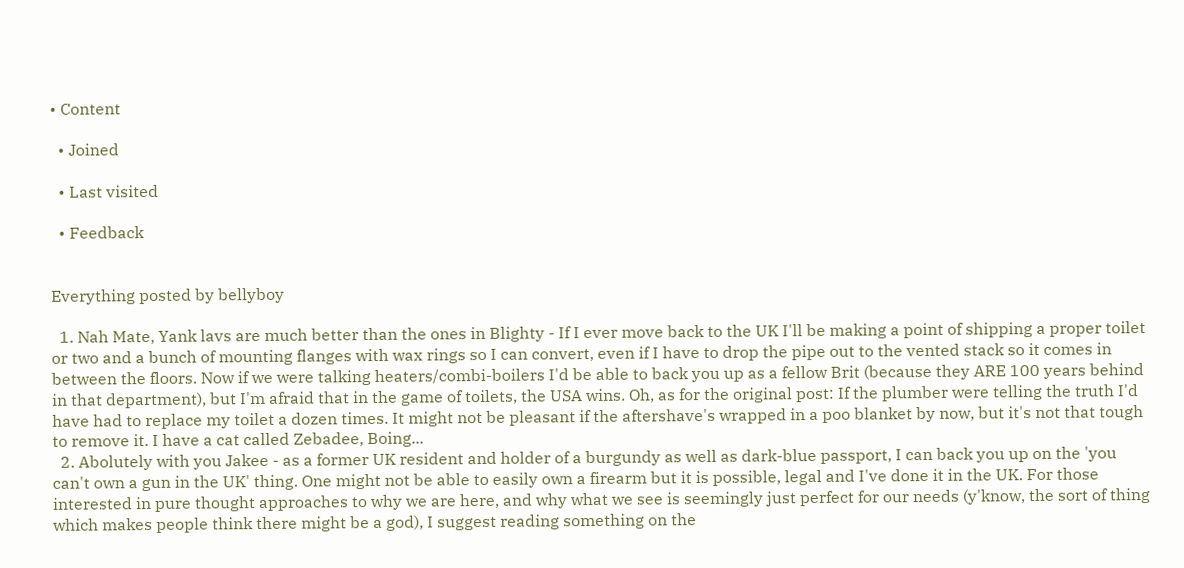• Content

  • Joined

  • Last visited

  • Feedback


Everything posted by bellyboy

  1. Nah Mate, Yank lavs are much better than the ones in Blighty - If I ever move back to the UK I'll be making a point of shipping a proper toilet or two and a bunch of mounting flanges with wax rings so I can convert, even if I have to drop the pipe out to the vented stack so it comes in between the floors. Now if we were talking heaters/combi-boilers I'd be able to back you up as a fellow Brit (because they ARE 100 years behind in that department), but I'm afraid that in the game of toilets, the USA wins. Oh, as for the original post: If the plumber were telling the truth I'd have had to replace my toilet a dozen times. It might not be pleasant if the aftershave's wrapped in a poo blanket by now, but it's not that tough to remove it. I have a cat called Zebadee, Boing...
  2. Abolutely with you Jakee - as a former UK resident and holder of a burgundy as well as dark-blue passport, I can back you up on the 'you can't own a gun in the UK' thing. One might not be able to easily own a firearm but it is possible, legal and I've done it in the UK. For those interested in pure thought approaches to why we are here, and why what we see is seemingly just perfect for our needs (y'know, the sort of thing which makes people think there might be a god), I suggest reading something on the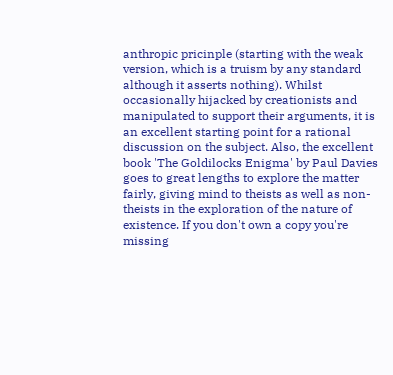anthropic pricinple (starting with the weak version, which is a truism by any standard although it asserts nothing). Whilst occasionally hijacked by creationists and manipulated to support their arguments, it is an excellent starting point for a rational discussion on the subject. Also, the excellent book 'The Goldilocks Enigma' by Paul Davies goes to great lengths to explore the matter fairly, giving mind to theists as well as non-theists in the exploration of the nature of existence. If you don't own a copy you're missing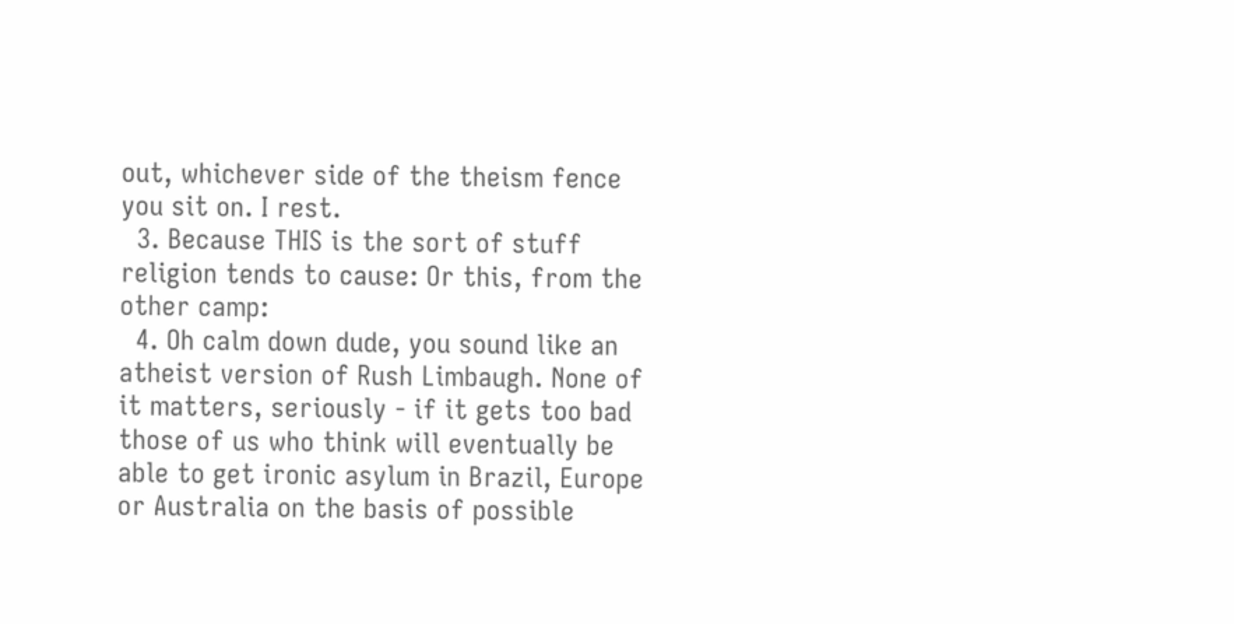out, whichever side of the theism fence you sit on. I rest.
  3. Because THIS is the sort of stuff religion tends to cause: Or this, from the other camp:
  4. Oh calm down dude, you sound like an atheist version of Rush Limbaugh. None of it matters, seriously - if it gets too bad those of us who think will eventually be able to get ironic asylum in Brazil, Europe or Australia on the basis of possible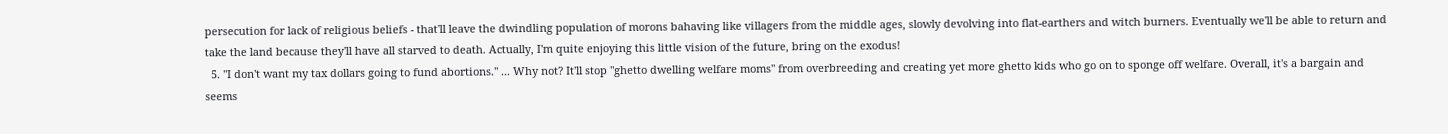persecution for lack of religious beliefs - that'll leave the dwindling population of morons bahaving like villagers from the middle ages, slowly devolving into flat-earthers and witch burners. Eventually we'll be able to return and take the land because they'll have all starved to death. Actually, I'm quite enjoying this little vision of the future, bring on the exodus!
  5. "I don't want my tax dollars going to fund abortions." ... Why not? It'll stop "ghetto dwelling welfare moms" from overbreeding and creating yet more ghetto kids who go on to sponge off welfare. Overall, it's a bargain and seems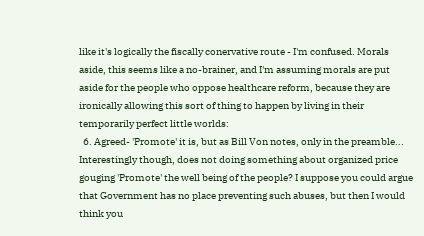like it's logically the fiscally conervative route - I'm confused. Morals aside, this seems like a no-brainer, and I'm assuming morals are put aside for the people who oppose healthcare reform, because they are ironically allowing this sort of thing to happen by living in their temporarily perfect little worlds:
  6. Agreed- 'Promote' it is, but as Bill Von notes, only in the preamble... Interestingly though, does not doing something about organized price gouging 'Promote' the well being of the people? I suppose you could argue that Government has no place preventing such abuses, but then I would think you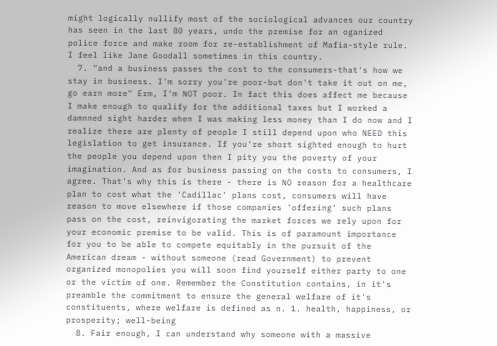might logically nullify most of the sociological advances our country has seen in the last 80 years, undo the premise for an oganized police force and make room for re-establishment of Mafia-style rule. I feel like Jane Goodall sometimes in this country.
  7. "and a business passes the cost to the consumers-that's how we stay in business. I'm sorry you're poor-but don't take it out on me, go earn more" Erm, I'm NOT poor. In fact this does affect me because I make enough to qualify for the additional taxes but I worked a damnned sight harder when I was making less money than I do now and I realize there are plenty of people I still depend upon who NEED this legislation to get insurance. If you're short sighted enough to hurt the people you depend upon then I pity you the poverty of your imagination. And as for business passing on the costs to consumers, I agree. That's why this is there - there is NO reason for a healthcare plan to cost what the 'Cadillac' plans cost, consumers will have reason to move elsewhere if those companies 'offering' such plans pass on the cost, reinvigorating the market forces we rely upon for your economic premise to be valid. This is of paramount importance for you to be able to compete equitably in the pursuit of the American dream - without someone (read Government) to prevent organized monopolies you will soon find yourself either party to one or the victim of one. Remember the Constitution contains, in it's preamble the commitment to ensure the general welfare of it's constituents, where welfare is defined as n. 1. health, happiness, or prosperity; well-being
  8. Fair enough, I can understand why someone with a massive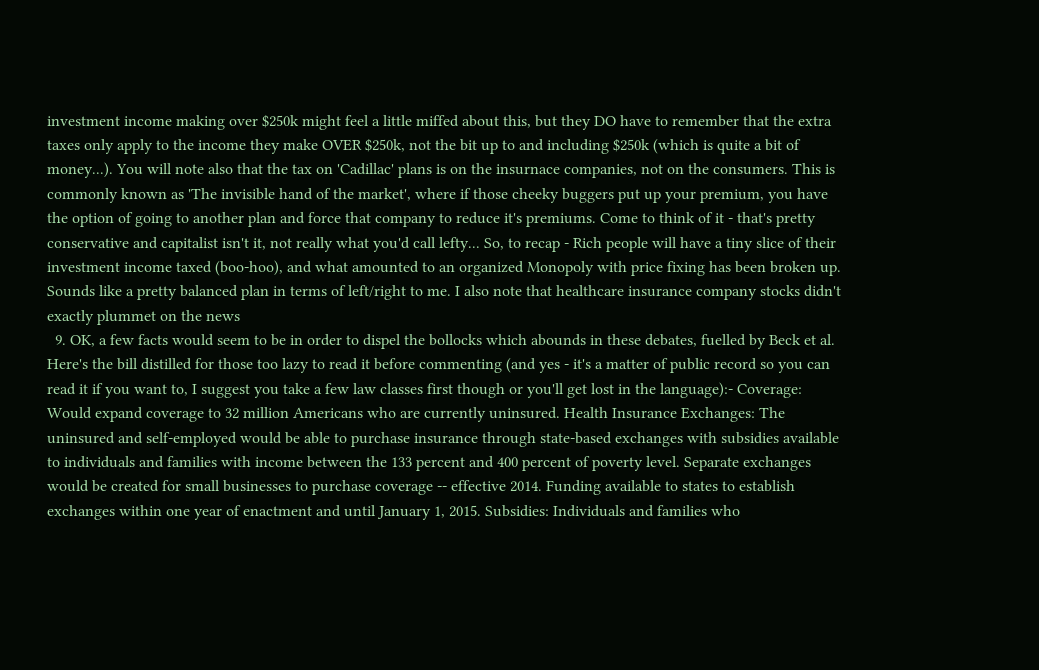investment income making over $250k might feel a little miffed about this, but they DO have to remember that the extra taxes only apply to the income they make OVER $250k, not the bit up to and including $250k (which is quite a bit of money...). You will note also that the tax on 'Cadillac' plans is on the insurnace companies, not on the consumers. This is commonly known as 'The invisible hand of the market', where if those cheeky buggers put up your premium, you have the option of going to another plan and force that company to reduce it's premiums. Come to think of it - that's pretty conservative and capitalist isn't it, not really what you'd call lefty... So, to recap - Rich people will have a tiny slice of their investment income taxed (boo-hoo), and what amounted to an organized Monopoly with price fixing has been broken up. Sounds like a pretty balanced plan in terms of left/right to me. I also note that healthcare insurance company stocks didn't exactly plummet on the news
  9. OK, a few facts would seem to be in order to dispel the bollocks which abounds in these debates, fuelled by Beck et al. Here's the bill distilled for those too lazy to read it before commenting (and yes - it's a matter of public record so you can read it if you want to, I suggest you take a few law classes first though or you'll get lost in the language):- Coverage: Would expand coverage to 32 million Americans who are currently uninsured. Health Insurance Exchanges: The uninsured and self-employed would be able to purchase insurance through state-based exchanges with subsidies available to individuals and families with income between the 133 percent and 400 percent of poverty level. Separate exchanges would be created for small businesses to purchase coverage -- effective 2014. Funding available to states to establish exchanges within one year of enactment and until January 1, 2015. Subsidies: Individuals and families who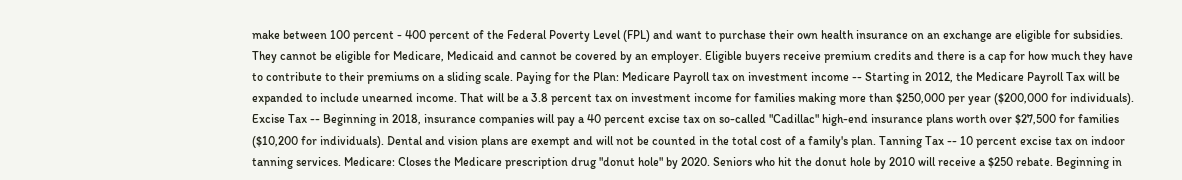make between 100 percent - 400 percent of the Federal Poverty Level (FPL) and want to purchase their own health insurance on an exchange are eligible for subsidies. They cannot be eligible for Medicare, Medicaid and cannot be covered by an employer. Eligible buyers receive premium credits and there is a cap for how much they have to contribute to their premiums on a sliding scale. Paying for the Plan: Medicare Payroll tax on investment income -- Starting in 2012, the Medicare Payroll Tax will be expanded to include unearned income. That will be a 3.8 percent tax on investment income for families making more than $250,000 per year ($200,000 for individuals). Excise Tax -- Beginning in 2018, insurance companies will pay a 40 percent excise tax on so-called "Cadillac" high-end insurance plans worth over $27,500 for families ($10,200 for individuals). Dental and vision plans are exempt and will not be counted in the total cost of a family's plan. Tanning Tax -- 10 percent excise tax on indoor tanning services. Medicare: Closes the Medicare prescription drug "donut hole" by 2020. Seniors who hit the donut hole by 2010 will receive a $250 rebate. Beginning in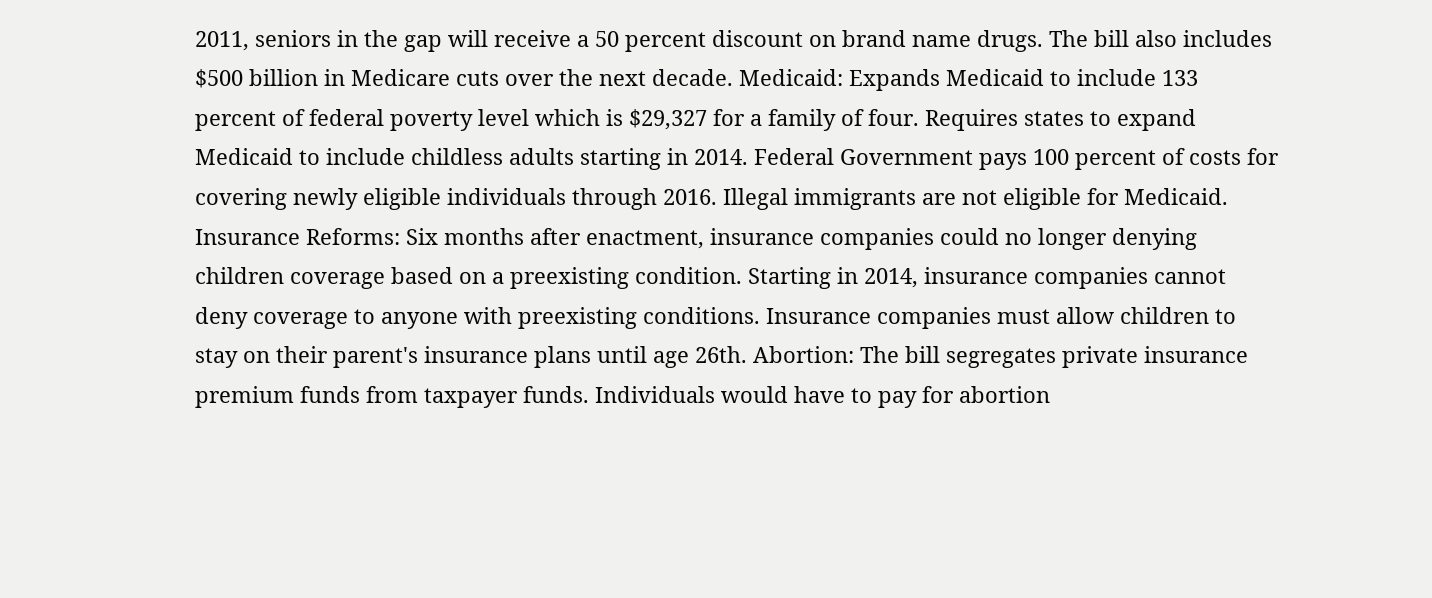2011, seniors in the gap will receive a 50 percent discount on brand name drugs. The bill also includes $500 billion in Medicare cuts over the next decade. Medicaid: Expands Medicaid to include 133 percent of federal poverty level which is $29,327 for a family of four. Requires states to expand Medicaid to include childless adults starting in 2014. Federal Government pays 100 percent of costs for covering newly eligible individuals through 2016. Illegal immigrants are not eligible for Medicaid. Insurance Reforms: Six months after enactment, insurance companies could no longer denying children coverage based on a preexisting condition. Starting in 2014, insurance companies cannot deny coverage to anyone with preexisting conditions. Insurance companies must allow children to stay on their parent's insurance plans until age 26th. Abortion: The bill segregates private insurance premium funds from taxpayer funds. Individuals would have to pay for abortion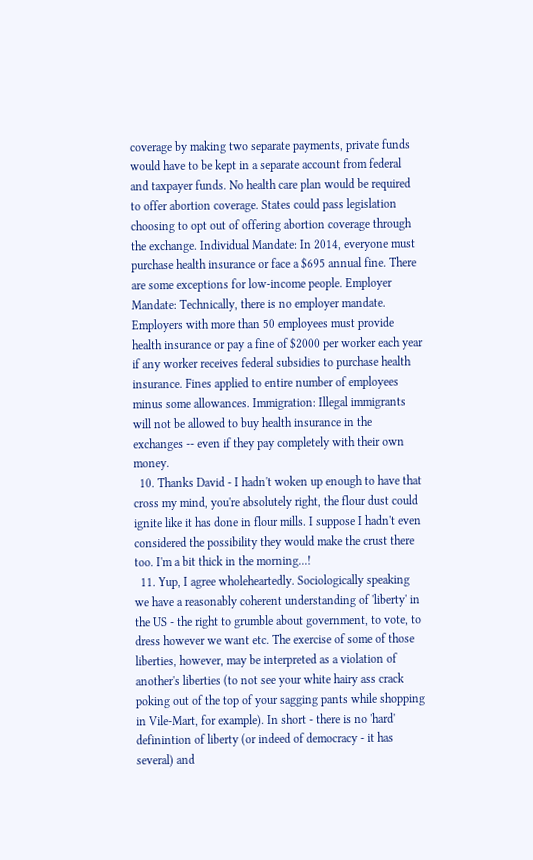coverage by making two separate payments, private funds would have to be kept in a separate account from federal and taxpayer funds. No health care plan would be required to offer abortion coverage. States could pass legislation choosing to opt out of offering abortion coverage through the exchange. Individual Mandate: In 2014, everyone must purchase health insurance or face a $695 annual fine. There are some exceptions for low-income people. Employer Mandate: Technically, there is no employer mandate. Employers with more than 50 employees must provide health insurance or pay a fine of $2000 per worker each year if any worker receives federal subsidies to purchase health insurance. Fines applied to entire number of employees minus some allowances. Immigration: Illegal immigrants will not be allowed to buy health insurance in the exchanges -- even if they pay completely with their own money.
  10. Thanks David - I hadn't woken up enough to have that cross my mind, you're absolutely right, the flour dust could ignite like it has done in flour mills. I suppose I hadn't even considered the possibility they would make the crust there too. I'm a bit thick in the morning...!
  11. Yup, I agree wholeheartedly. Sociologically speaking we have a reasonably coherent understanding of 'liberty' in the US - the right to grumble about government, to vote, to dress however we want etc. The exercise of some of those liberties, however, may be interpreted as a violation of another's liberties (to not see your white hairy ass crack poking out of the top of your sagging pants while shopping in Vile-Mart, for example). In short - there is no 'hard' definintion of liberty (or indeed of democracy - it has several) and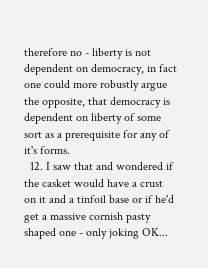therefore no - liberty is not dependent on democracy, in fact one could more robustly argue the opposite, that democracy is dependent on liberty of some sort as a prerequisite for any of it's forms.
  12. I saw that and wondered if the casket would have a crust on it and a tinfoil base or if he'd get a massive cornish pasty shaped one - only joking OK...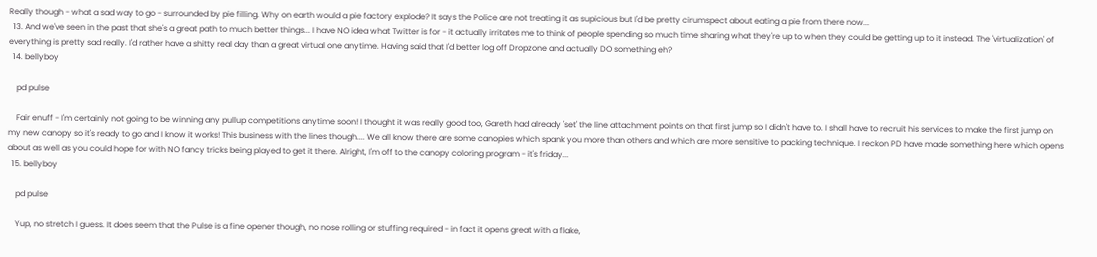Really though - what a sad way to go - surrounded by pie filling. Why on earth would a pie factory explode? It says the Police are not treating it as supicious but I'd be pretty cirumspect about eating a pie from there now...
  13. And we've seen in the past that she's a great path to much better things... I have NO idea what Twitter is for - it actually irritates me to think of people spending so much time sharing what they're up to when they could be getting up to it instead. The 'virtualization' of everything is pretty sad really. I'd rather have a shitty real day than a great virtual one anytime. Having said that I'd better log off Dropzone and actually DO something eh?
  14. bellyboy

    pd pulse

    Fair enuff - I'm certainly not going to be winning any pullup competitions anytime soon! I thought it was really good too, Gareth had already 'set' the line attachment points on that first jump so I didn't have to. I shall have to recruit his services to make the first jump on my new canopy so it's ready to go and I know it works! This business with the lines though.... We all know there are some canopies which spank you more than others and which are more sensitive to packing technique. I reckon PD have made something here which opens about as well as you could hope for with NO fancy tricks being played to get it there. Alright, I'm off to the canopy coloring program - it's friday...
  15. bellyboy

    pd pulse

    Yup, no stretch I guess. It does seem that the Pulse is a fine opener though, no nose rolling or stuffing required - in fact it opens great with a flake,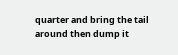quarter and bring the tail around then dump it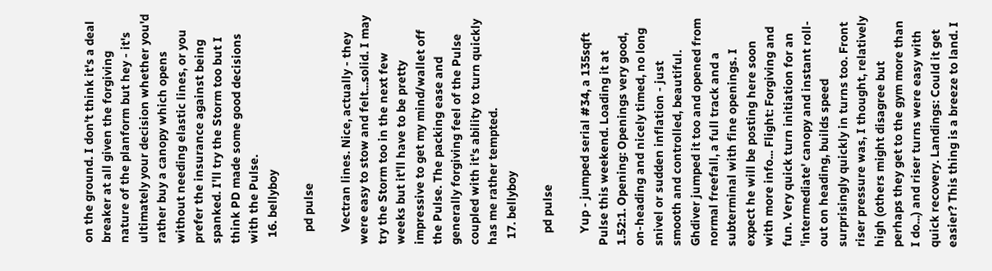on the ground. I don't think it's a deal breaker at all given the forgiving nature of the planform but hey - it's ultimately your decision whether you'd rather buy a canopy which opens without needing elastic lines, or you prefer the insurance against being spanked. I'll try the Storm too but I think PD made some good decisions with the Pulse.
  16. bellyboy

    pd pulse

    Vectran lines. Nice, actually - they were easy to stow and felt...solid. I may try the Storm too in the next few weeks but it'll have to be pretty impressive to get my mind/wallet off the Pulse. The packing ease and generally forgiving feel of the Pulse coupled with it's ability to turn quickly has me rather tempted.
  17. bellyboy

    pd pulse

    Yup - jumped serial #34, a 135sqft Pulse this weekend. Loading it at 1.52:1. Opening: Openings very good, on-heading and nicely timed, no long snivel or sudden inflation - just smooth and controlled, beautiful. Ghdiver jumped it too and opened from normal freefall, a full track and a subterminal with fine openings. I expect he will be posting here soon with more info... Flight: Forgiving and fun. Very quick turn initiation for an 'intermediate' canopy and instant roll-out on heading, builds speed surprisingly quickly in turns too. Front riser pressure was, I thought, relatively high (others might disagree but perhaps they get to the gym more than I do...) and riser turns were easy with quick recovery. Landings: Could it get easier? This thing is a breeze to land. I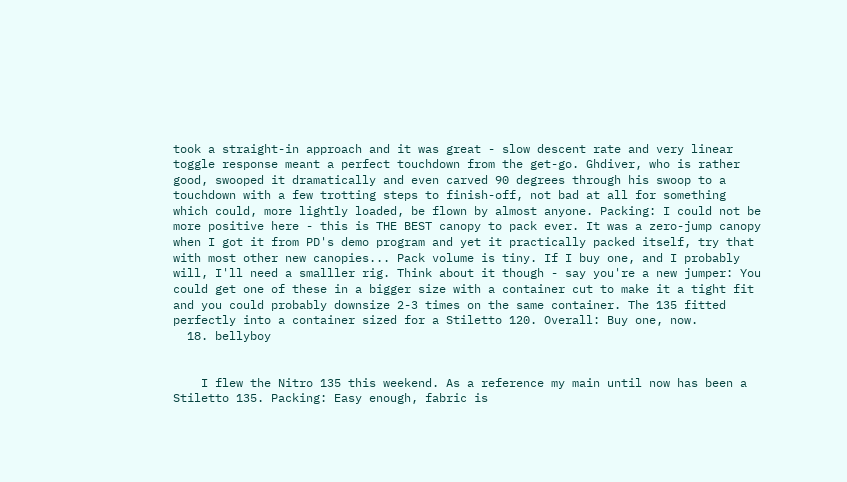took a straight-in approach and it was great - slow descent rate and very linear toggle response meant a perfect touchdown from the get-go. Ghdiver, who is rather good, swooped it dramatically and even carved 90 degrees through his swoop to a touchdown with a few trotting steps to finish-off, not bad at all for something which could, more lightly loaded, be flown by almost anyone. Packing: I could not be more positive here - this is THE BEST canopy to pack ever. It was a zero-jump canopy when I got it from PD's demo program and yet it practically packed itself, try that with most other new canopies... Pack volume is tiny. If I buy one, and I probably will, I'll need a smalller rig. Think about it though - say you're a new jumper: You could get one of these in a bigger size with a container cut to make it a tight fit and you could probably downsize 2-3 times on the same container. The 135 fitted perfectly into a container sized for a Stiletto 120. Overall: Buy one, now.
  18. bellyboy


    I flew the Nitro 135 this weekend. As a reference my main until now has been a Stiletto 135. Packing: Easy enough, fabric is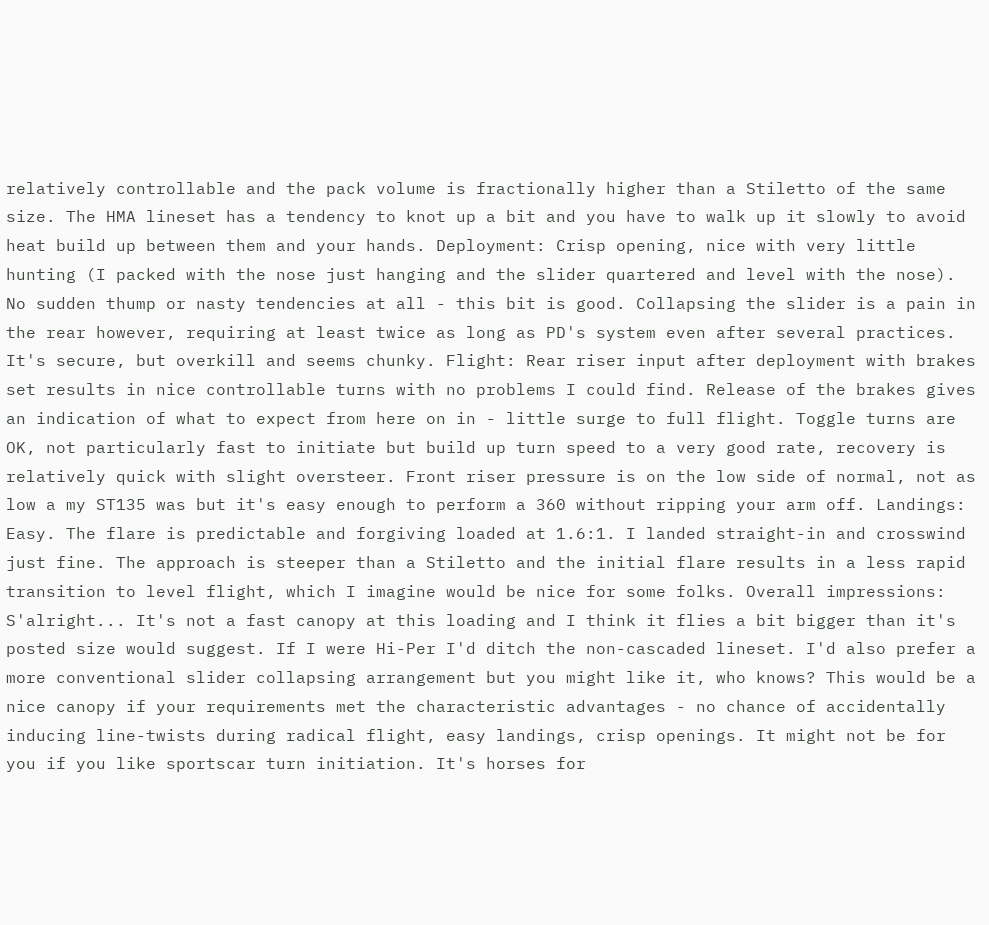relatively controllable and the pack volume is fractionally higher than a Stiletto of the same size. The HMA lineset has a tendency to knot up a bit and you have to walk up it slowly to avoid heat build up between them and your hands. Deployment: Crisp opening, nice with very little hunting (I packed with the nose just hanging and the slider quartered and level with the nose). No sudden thump or nasty tendencies at all - this bit is good. Collapsing the slider is a pain in the rear however, requiring at least twice as long as PD's system even after several practices. It's secure, but overkill and seems chunky. Flight: Rear riser input after deployment with brakes set results in nice controllable turns with no problems I could find. Release of the brakes gives an indication of what to expect from here on in - little surge to full flight. Toggle turns are OK, not particularly fast to initiate but build up turn speed to a very good rate, recovery is relatively quick with slight oversteer. Front riser pressure is on the low side of normal, not as low a my ST135 was but it's easy enough to perform a 360 without ripping your arm off. Landings: Easy. The flare is predictable and forgiving loaded at 1.6:1. I landed straight-in and crosswind just fine. The approach is steeper than a Stiletto and the initial flare results in a less rapid transition to level flight, which I imagine would be nice for some folks. Overall impressions: S'alright... It's not a fast canopy at this loading and I think it flies a bit bigger than it's posted size would suggest. If I were Hi-Per I'd ditch the non-cascaded lineset. I'd also prefer a more conventional slider collapsing arrangement but you might like it, who knows? This would be a nice canopy if your requirements met the characteristic advantages - no chance of accidentally inducing line-twists during radical flight, easy landings, crisp openings. It might not be for you if you like sportscar turn initiation. It's horses for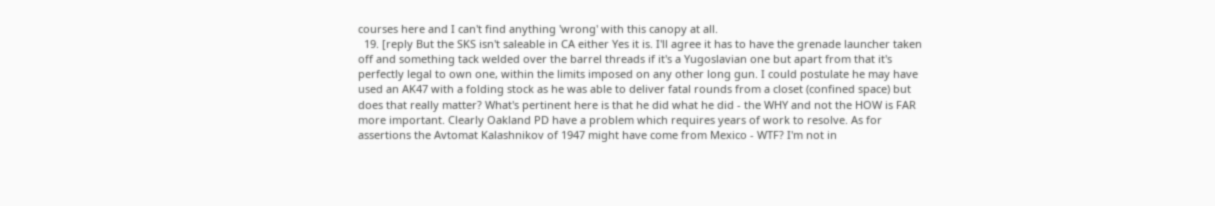courses here and I can't find anything 'wrong' with this canopy at all.
  19. [reply But the SKS isn't saleable in CA either Yes it is. I'll agree it has to have the grenade launcher taken off and something tack welded over the barrel threads if it's a Yugoslavian one but apart from that it's perfectly legal to own one, within the limits imposed on any other long gun. I could postulate he may have used an AK47 with a folding stock as he was able to deliver fatal rounds from a closet (confined space) but does that really matter? What's pertinent here is that he did what he did - the WHY and not the HOW is FAR more important. Clearly Oakland PD have a problem which requires years of work to resolve. As for assertions the Avtomat Kalashnikov of 1947 might have come from Mexico - WTF? I'm not in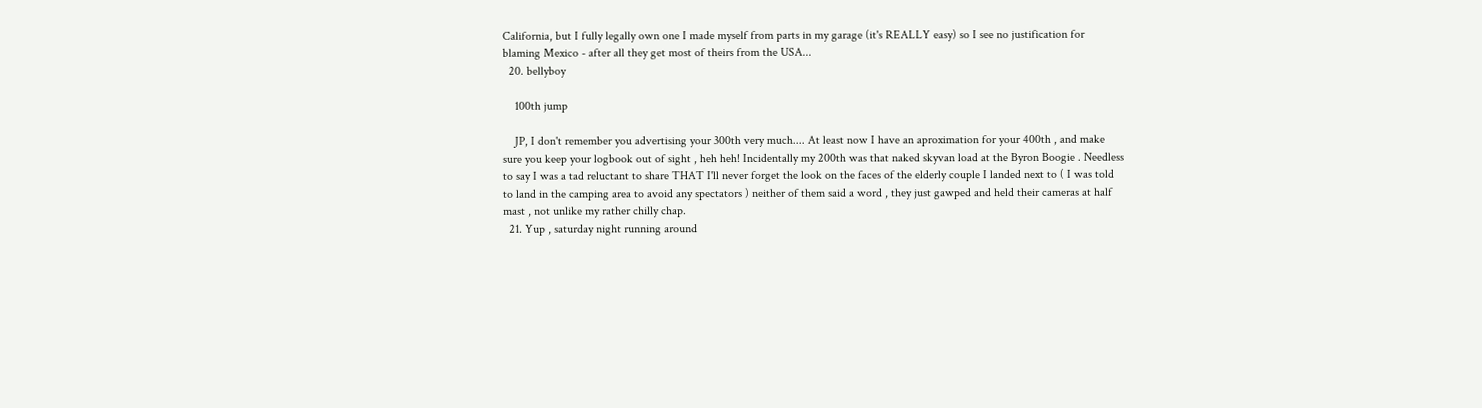California, but I fully legally own one I made myself from parts in my garage (it's REALLY easy) so I see no justification for blaming Mexico - after all they get most of theirs from the USA...
  20. bellyboy

    100th jump

    JP, I don't remember you advertising your 300th very much.... At least now I have an aproximation for your 400th , and make sure you keep your logbook out of sight , heh heh! Incidentally my 200th was that naked skyvan load at the Byron Boogie . Needless to say I was a tad reluctant to share THAT I'll never forget the look on the faces of the elderly couple I landed next to ( I was told to land in the camping area to avoid any spectators ) neither of them said a word , they just gawped and held their cameras at half mast , not unlike my rather chilly chap.
  21. Yup , saturday night running around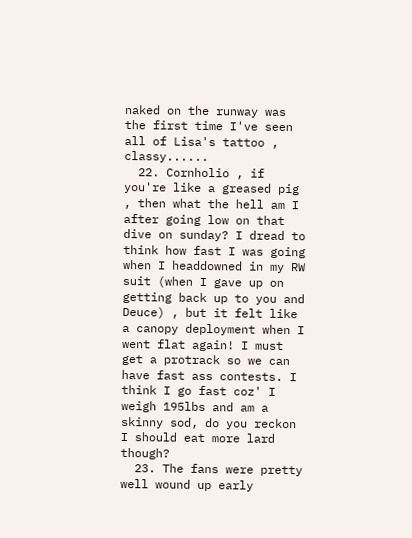naked on the runway was the first time I've seen all of Lisa's tattoo , classy......
  22. Cornholio , if you're like a greased pig , then what the hell am I after going low on that dive on sunday? I dread to think how fast I was going when I headdowned in my RW suit (when I gave up on getting back up to you and Deuce) , but it felt like a canopy deployment when I went flat again! I must get a protrack so we can have fast ass contests. I think I go fast coz' I weigh 195lbs and am a skinny sod, do you reckon I should eat more lard though?
  23. The fans were pretty well wound up early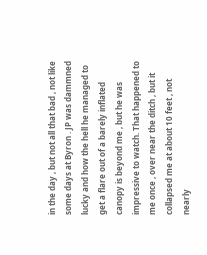in the day , but not all that bad , not like some days at Byron . JP was dammned lucky and how the hell he managed to get a flare out of a barely inflated canopy is beyond me , but he was impressive to watch. That happened to me once , over near the ditch , but it collapsed me at about 10 feet , not nearly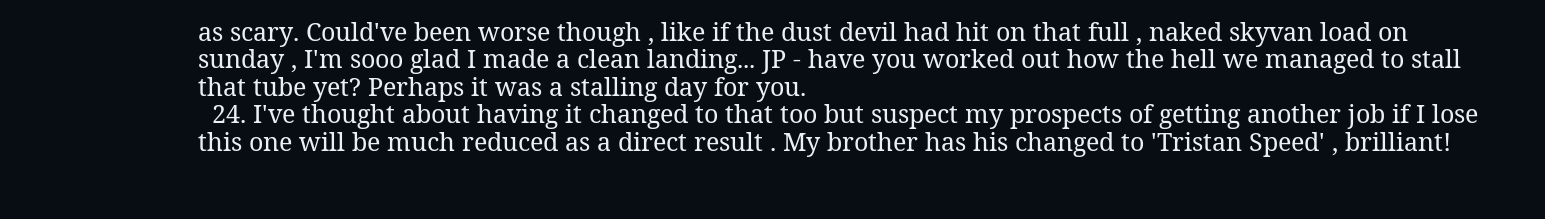as scary. Could've been worse though , like if the dust devil had hit on that full , naked skyvan load on sunday , I'm sooo glad I made a clean landing... JP - have you worked out how the hell we managed to stall that tube yet? Perhaps it was a stalling day for you.
  24. I've thought about having it changed to that too but suspect my prospects of getting another job if I lose this one will be much reduced as a direct result . My brother has his changed to 'Tristan Speed' , brilliant!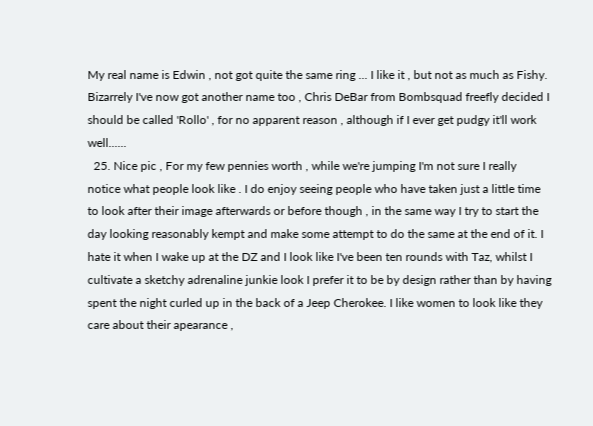My real name is Edwin , not got quite the same ring ... I like it , but not as much as Fishy. Bizarrely I've now got another name too , Chris DeBar from Bombsquad freefly decided I should be called 'Rollo' , for no apparent reason , although if I ever get pudgy it'll work well......
  25. Nice pic , For my few pennies worth , while we're jumping I'm not sure I really notice what people look like . I do enjoy seeing people who have taken just a little time to look after their image afterwards or before though , in the same way I try to start the day looking reasonably kempt and make some attempt to do the same at the end of it. I hate it when I wake up at the DZ and I look like I've been ten rounds with Taz, whilst I cultivate a sketchy adrenaline junkie look I prefer it to be by design rather than by having spent the night curled up in the back of a Jeep Cherokee. I like women to look like they care about their apearance ,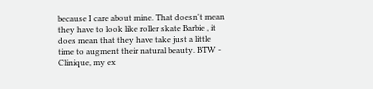because I care about mine. That doesn't mean they have to look like roller skate Barbie , it does mean that they have take just a little time to augment their natural beauty. BTW - Clinique, my ex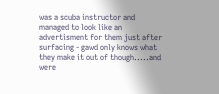was a scuba instructor and managed to look like an advertisment for them just after surfacing - gawd only knows what they make it out of though.....and were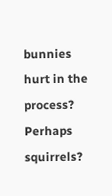bunnies hurt in the process? Perhaps squirrels?